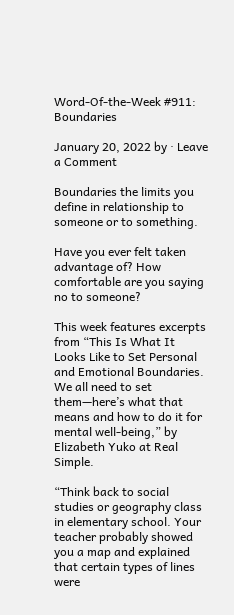Word-Of-the-Week #911: Boundaries

January 20, 2022 by · Leave a Comment

Boundaries the limits you define in relationship to someone or to something.

Have you ever felt taken advantage of? How comfortable are you saying no to someone?

This week features excerpts from “This Is What It Looks Like to Set Personal and Emotional Boundaries. We all need to set them—here’s what that means and how to do it for mental well-being,” by Elizabeth Yuko at Real Simple.

“Think back to social studies or geography class in elementary school. Your teacher probably showed you a map and explained that certain types of lines were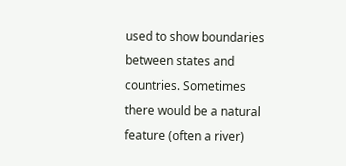used to show boundaries between states and countries. Sometimes there would be a natural feature (often a river)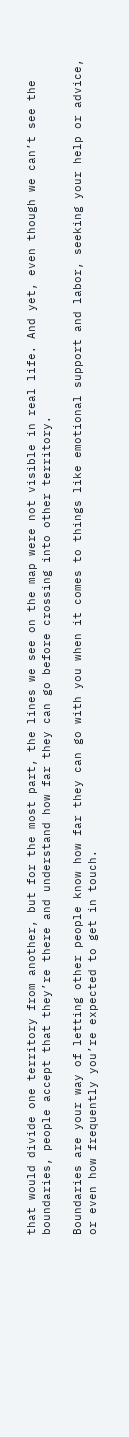that would divide one territory from another, but for the most part, the lines we see on the map were not visible in real life. And yet, even though we can’t see the boundaries, people accept that they’re there and understand how far they can go before crossing into other territory.

Boundaries are your way of letting other people know how far they can go with you when it comes to things like emotional support and labor, seeking your help or advice, or even how frequently you’re expected to get in touch.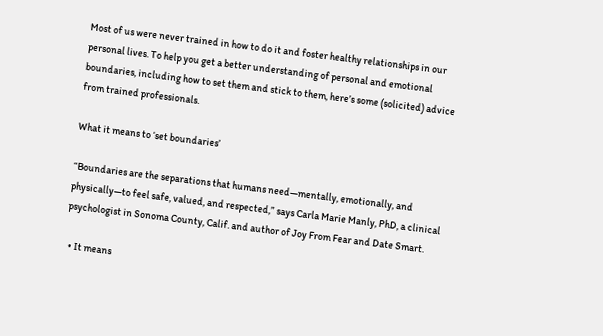Most of us were never trained in how to do it and foster healthy relationships in our personal lives. To help you get a better understanding of personal and emotional boundaries, including how to set them and stick to them, here’s some (solicited) advice from trained professionals.

What it means to ‘set boundaries’

“Boundaries are the separations that humans need—mentally, emotionally, and physically—to feel safe, valued, and respected,” says Carla Marie Manly, PhD, a clinical psychologist in Sonoma County, Calif. and author of Joy From Fear and Date Smart.

  • It means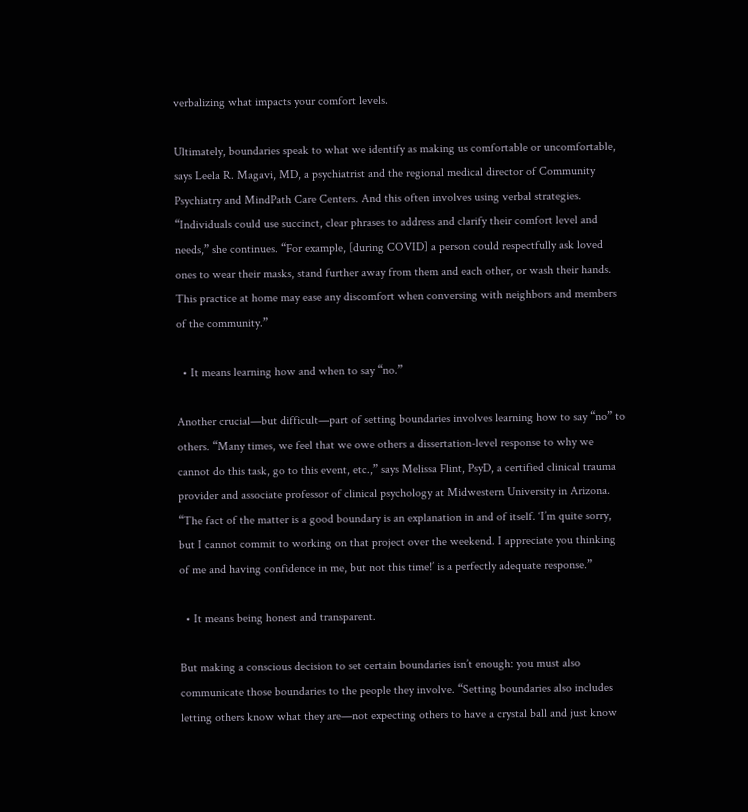verbalizing what impacts your comfort levels.

Ultimately, boundaries speak to what we identify as making us comfortable or uncomfortable, says Leela R. Magavi, MD, a psychiatrist and the regional medical director of Community Psychiatry and MindPath Care Centers. And this often involves using verbal strategies. “Individuals could use succinct, clear phrases to address and clarify their comfort level and needs,” she continues. “For example, [during COVID] a person could respectfully ask loved ones to wear their masks, stand further away from them and each other, or wash their hands. This practice at home may ease any discomfort when conversing with neighbors and members of the community.”

  • It means learning how and when to say “no.”

Another crucial—but difficult—part of setting boundaries involves learning how to say “no” to others. “Many times, we feel that we owe others a dissertation-level response to why we cannot do this task, go to this event, etc.,” says Melissa Flint, PsyD, a certified clinical trauma provider and associate professor of clinical psychology at Midwestern University in Arizona. “The fact of the matter is a good boundary is an explanation in and of itself. ‘I’m quite sorry, but I cannot commit to working on that project over the weekend. I appreciate you thinking of me and having confidence in me, but not this time!’ is a perfectly adequate response.”

  • It means being honest and transparent.

But making a conscious decision to set certain boundaries isn’t enough: you must also communicate those boundaries to the people they involve. “Setting boundaries also includes letting others know what they are—not expecting others to have a crystal ball and just know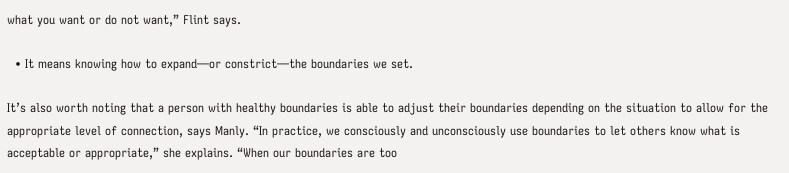what you want or do not want,” Flint says.

  • It means knowing how to expand—or constrict—the boundaries we set.

It’s also worth noting that a person with healthy boundaries is able to adjust their boundaries depending on the situation to allow for the appropriate level of connection, says Manly. “In practice, we consciously and unconsciously use boundaries to let others know what is acceptable or appropriate,” she explains. “When our boundaries are too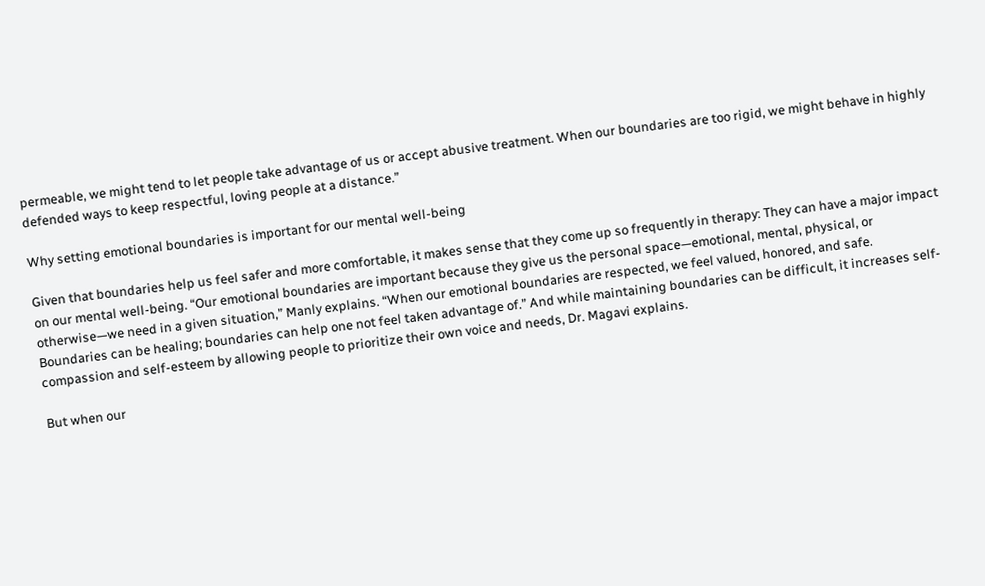permeable, we might tend to let people take advantage of us or accept abusive treatment. When our boundaries are too rigid, we might behave in highly defended ways to keep respectful, loving people at a distance.”

Why setting emotional boundaries is important for our mental well-being

Given that boundaries help us feel safer and more comfortable, it makes sense that they come up so frequently in therapy: They can have a major impact on our mental well-being. “Our emotional boundaries are important because they give us the personal space—emotional, mental, physical, or otherwise—we need in a given situation,” Manly explains. “When our emotional boundaries are respected, we feel valued, honored, and safe. Boundaries can be healing; boundaries can help one not feel taken advantage of.” And while maintaining boundaries can be difficult, it increases self-compassion and self-esteem by allowing people to prioritize their own voice and needs, Dr. Magavi explains.

But when our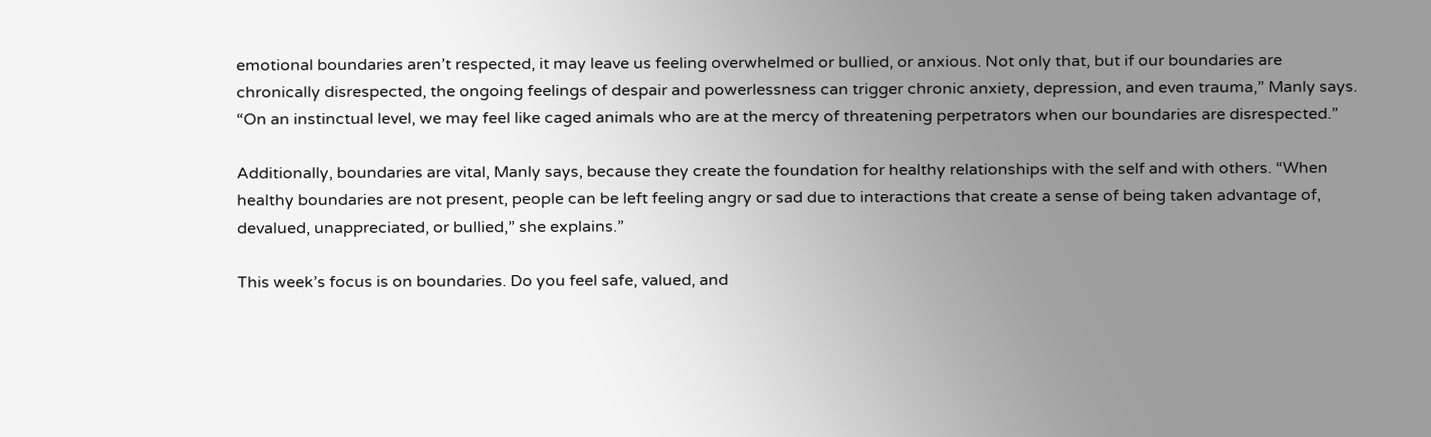emotional boundaries aren’t respected, it may leave us feeling overwhelmed or bullied, or anxious. Not only that, but if our boundaries are chronically disrespected, the ongoing feelings of despair and powerlessness can trigger chronic anxiety, depression, and even trauma,” Manly says. “On an instinctual level, we may feel like caged animals who are at the mercy of threatening perpetrators when our boundaries are disrespected.”

Additionally, boundaries are vital, Manly says, because they create the foundation for healthy relationships with the self and with others. “When healthy boundaries are not present, people can be left feeling angry or sad due to interactions that create a sense of being taken advantage of, devalued, unappreciated, or bullied,” she explains.”

This week’s focus is on boundaries. Do you feel safe, valued, and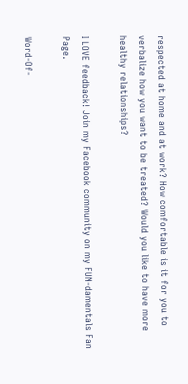respected at home and at work? How comfortable is it for you to verbalize how you want to be treated? Would you like to have more healthy relationships?

I LOVE feedback! Join my Facebook community on my FUN-damentals Fan Page.

Word-Of-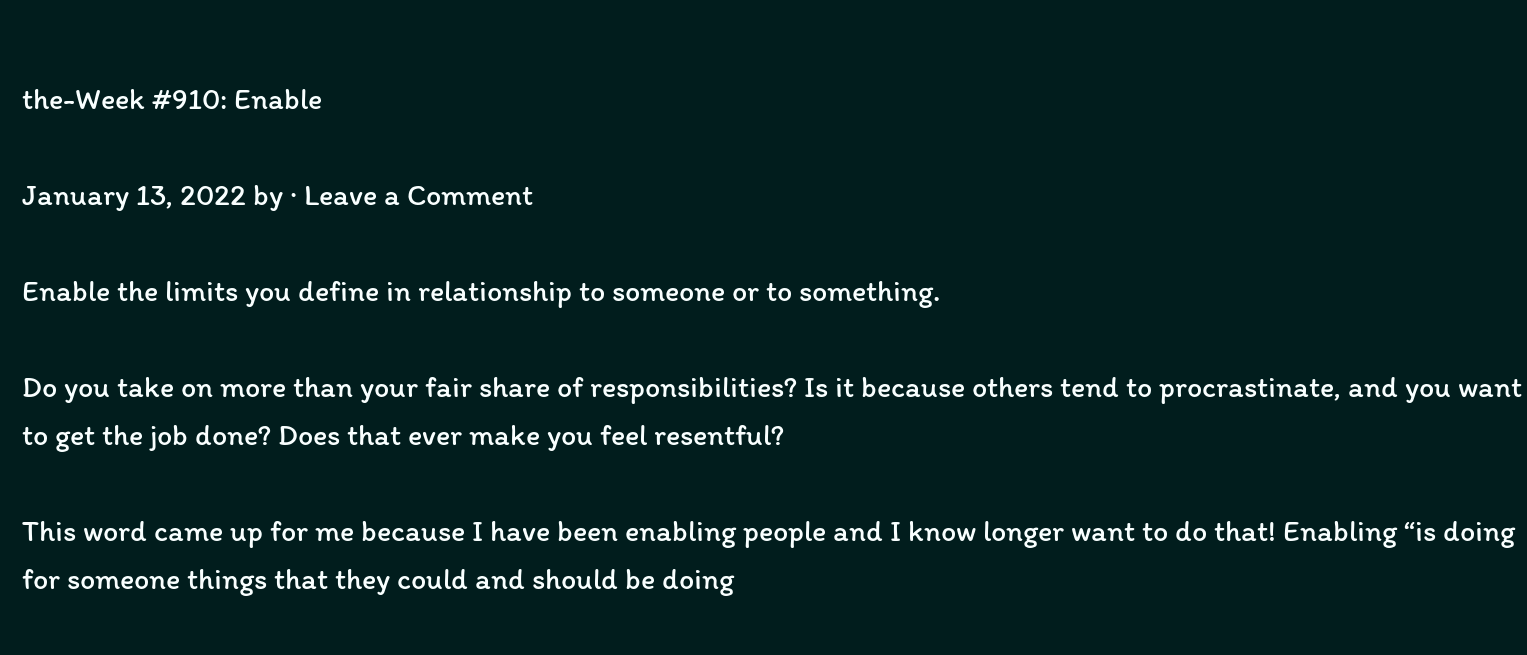the-Week #910: Enable

January 13, 2022 by · Leave a Comment

Enable the limits you define in relationship to someone or to something.

Do you take on more than your fair share of responsibilities? Is it because others tend to procrastinate, and you want to get the job done? Does that ever make you feel resentful?

This word came up for me because I have been enabling people and I know longer want to do that! Enabling “is doing for someone things that they could and should be doing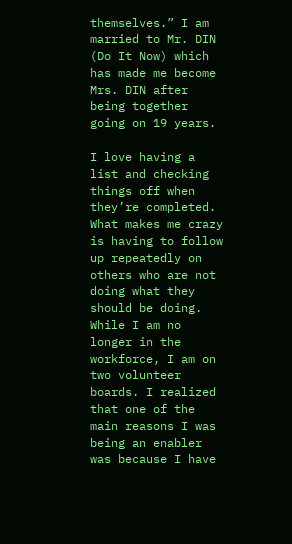themselves.” I am married to Mr. DIN (Do It Now) which has made me become Mrs. DIN after being together going on 19 years.

I love having a list and checking things off when they’re completed. What makes me crazy is having to follow up repeatedly on others who are not doing what they should be doing. While I am no longer in the workforce, I am on two volunteer boards. I realized that one of the main reasons I was being an enabler was because I have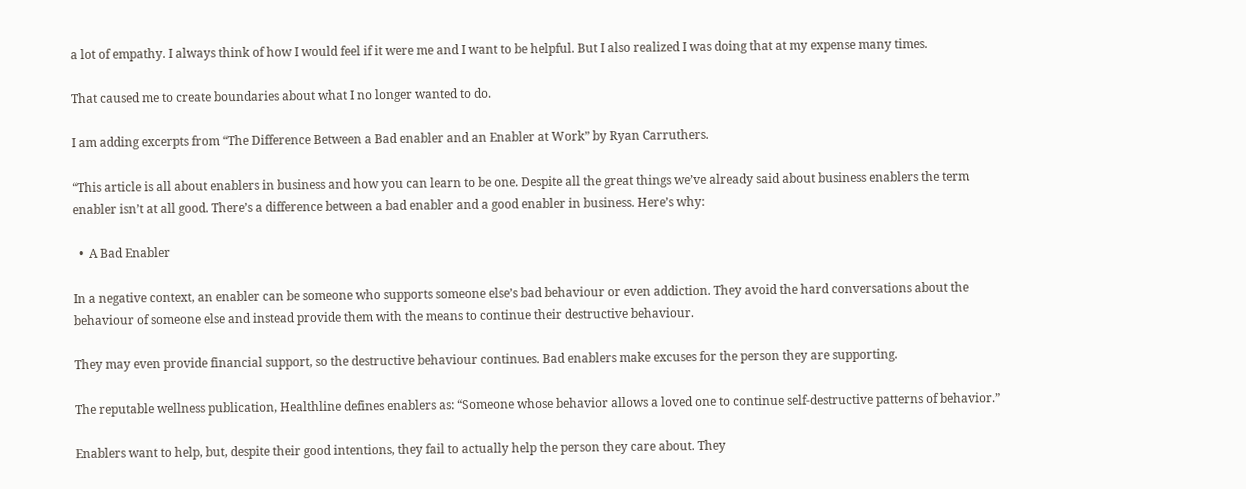a lot of empathy. I always think of how I would feel if it were me and I want to be helpful. But I also realized I was doing that at my expense many times.

That caused me to create boundaries about what I no longer wanted to do.

I am adding excerpts from “The Difference Between a Bad enabler and an Enabler at Work” by Ryan Carruthers.

“This article is all about enablers in business and how you can learn to be one. Despite all the great things we’ve already said about business enablers the term enabler isn’t at all good. There’s a difference between a bad enabler and a good enabler in business. Here’s why:

  •  A Bad Enabler

In a negative context, an enabler can be someone who supports someone else’s bad behaviour or even addiction. They avoid the hard conversations about the behaviour of someone else and instead provide them with the means to continue their destructive behaviour.

They may even provide financial support, so the destructive behaviour continues. Bad enablers make excuses for the person they are supporting.

The reputable wellness publication, Healthline defines enablers as: “Someone whose behavior allows a loved one to continue self-destructive patterns of behavior.”

Enablers want to help, but, despite their good intentions, they fail to actually help the person they care about. They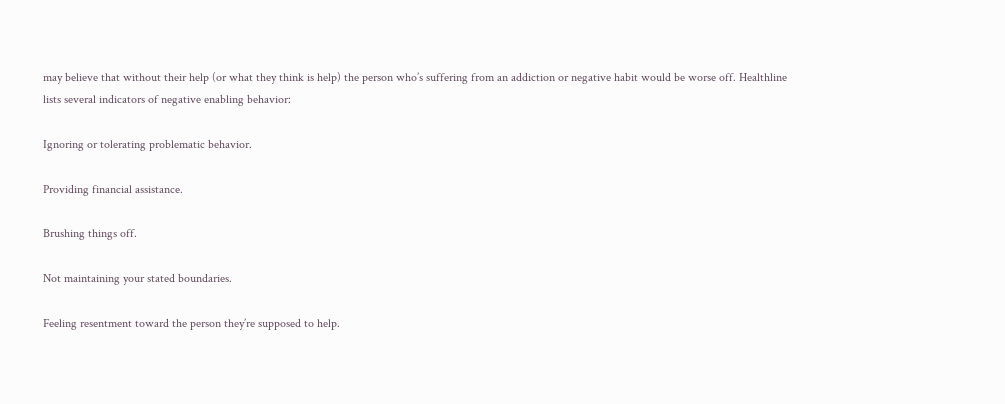may believe that without their help (or what they think is help) the person who’s suffering from an addiction or negative habit would be worse off. Healthline lists several indicators of negative enabling behavior:

Ignoring or tolerating problematic behavior.

Providing financial assistance.

Brushing things off.

Not maintaining your stated boundaries.

Feeling resentment toward the person they’re supposed to help.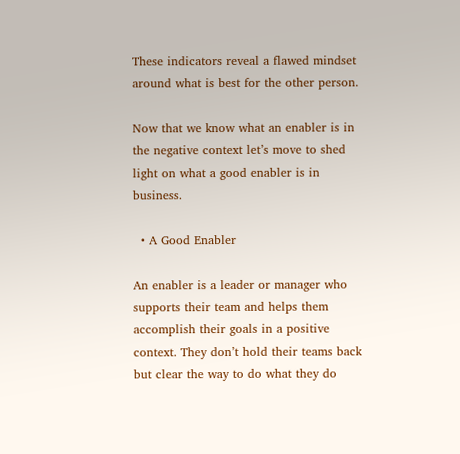These indicators reveal a flawed mindset around what is best for the other person.

Now that we know what an enabler is in the negative context let’s move to shed light on what a good enabler is in business.

  • A Good Enabler

An enabler is a leader or manager who supports their team and helps them accomplish their goals in a positive context. They don’t hold their teams back but clear the way to do what they do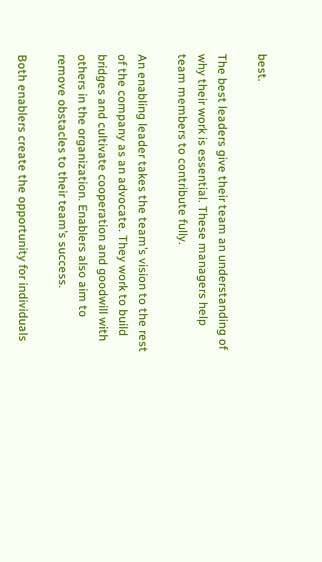best.

The best leaders give their team an understanding of why their work is essential. These managers help team members to contribute fully.

An enabling leader takes the team’s vision to the rest of the company as an advocate. They work to build bridges and cultivate cooperation and goodwill with others in the organization. Enablers also aim to remove obstacles to their team’s success.

Both enablers create the opportunity for individuals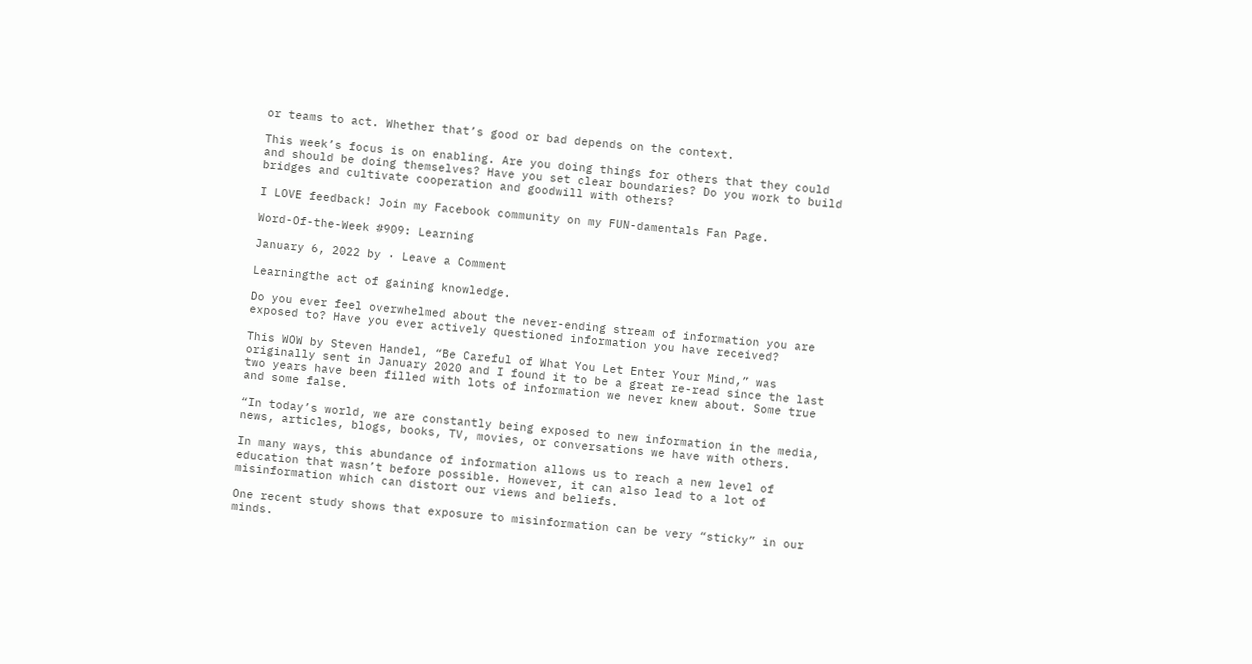or teams to act. Whether that’s good or bad depends on the context.

This week’s focus is on enabling. Are you doing things for others that they could and should be doing themselves? Have you set clear boundaries? Do you work to build bridges and cultivate cooperation and goodwill with others?

I LOVE feedback! Join my Facebook community on my FUN-damentals Fan Page.

Word-Of-the-Week #909: Learning

January 6, 2022 by · Leave a Comment

Learningthe act of gaining knowledge.

Do you ever feel overwhelmed about the never-ending stream of information you are exposed to? Have you ever actively questioned information you have received?

This WOW by Steven Handel, “Be Careful of What You Let Enter Your Mind,” was originally sent in January 2020 and I found it to be a great re-read since the last two years have been filled with lots of information we never knew about. Some true and some false.

“In today’s world, we are constantly being exposed to new information in the media, news, articles, blogs, books, TV, movies, or conversations we have with others.

In many ways, this abundance of information allows us to reach a new level of education that wasn’t before possible. However, it can also lead to a lot of misinformation which can distort our views and beliefs.

One recent study shows that exposure to misinformation can be very “sticky” in our minds.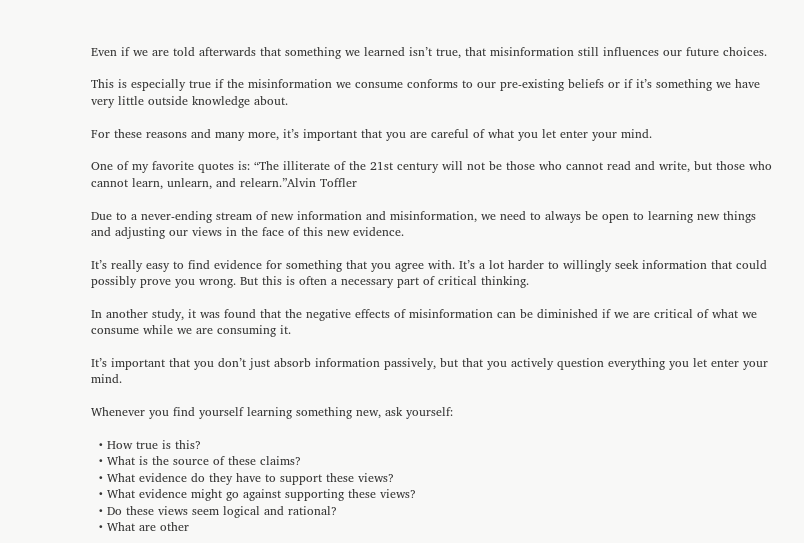Even if we are told afterwards that something we learned isn’t true, that misinformation still influences our future choices.

This is especially true if the misinformation we consume conforms to our pre-existing beliefs or if it’s something we have very little outside knowledge about.

For these reasons and many more, it’s important that you are careful of what you let enter your mind.

One of my favorite quotes is: “The illiterate of the 21st century will not be those who cannot read and write, but those who cannot learn, unlearn, and relearn.”Alvin Toffler

Due to a never-ending stream of new information and misinformation, we need to always be open to learning new things and adjusting our views in the face of this new evidence.

It’s really easy to find evidence for something that you agree with. It’s a lot harder to willingly seek information that could possibly prove you wrong. But this is often a necessary part of critical thinking.

In another study, it was found that the negative effects of misinformation can be diminished if we are critical of what we consume while we are consuming it.

It’s important that you don’t just absorb information passively, but that you actively question everything you let enter your mind.

Whenever you find yourself learning something new, ask yourself:

  • How true is this?
  • What is the source of these claims?
  • What evidence do they have to support these views?
  • What evidence might go against supporting these views?
  • Do these views seem logical and rational?
  • What are other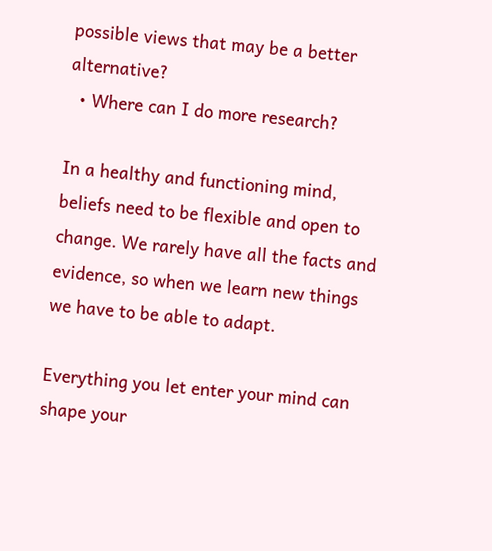possible views that may be a better alternative?
  • Where can I do more research?

In a healthy and functioning mind, beliefs need to be flexible and open to change. We rarely have all the facts and evidence, so when we learn new things we have to be able to adapt.

Everything you let enter your mind can shape your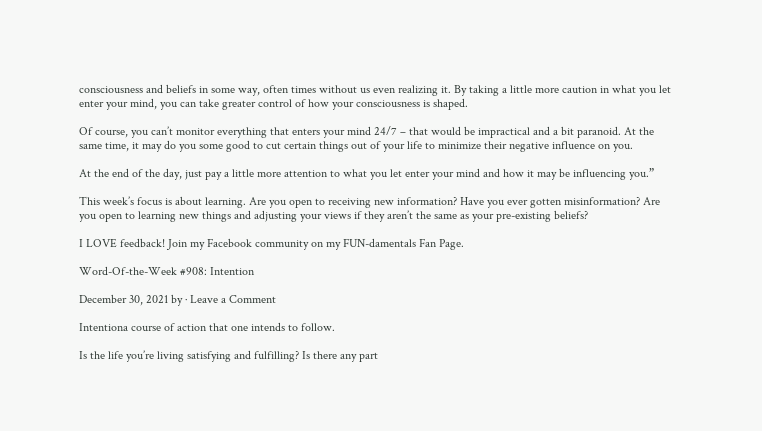consciousness and beliefs in some way, often times without us even realizing it. By taking a little more caution in what you let enter your mind, you can take greater control of how your consciousness is shaped.

Of course, you can’t monitor everything that enters your mind 24/7 – that would be impractical and a bit paranoid. At the same time, it may do you some good to cut certain things out of your life to minimize their negative influence on you.

At the end of the day, just pay a little more attention to what you let enter your mind and how it may be influencing you.”

This week’s focus is about learning. Are you open to receiving new information? Have you ever gotten misinformation? Are you open to learning new things and adjusting your views if they aren’t the same as your pre-existing beliefs?

I LOVE feedback! Join my Facebook community on my FUN-damentals Fan Page.

Word-Of-the-Week #908: Intention

December 30, 2021 by · Leave a Comment

Intentiona course of action that one intends to follow.

Is the life you’re living satisfying and fulfilling? Is there any part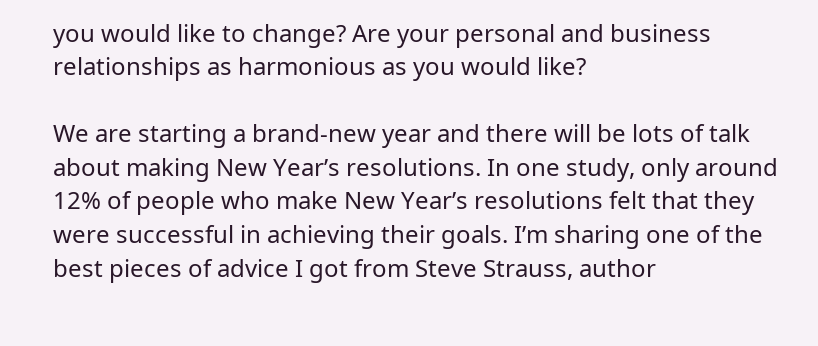you would like to change? Are your personal and business relationships as harmonious as you would like?

We are starting a brand-new year and there will be lots of talk about making New Year’s resolutions. In one study, only around 12% of people who make New Year’s resolutions felt that they were successful in achieving their goals. I’m sharing one of the best pieces of advice I got from Steve Strauss, author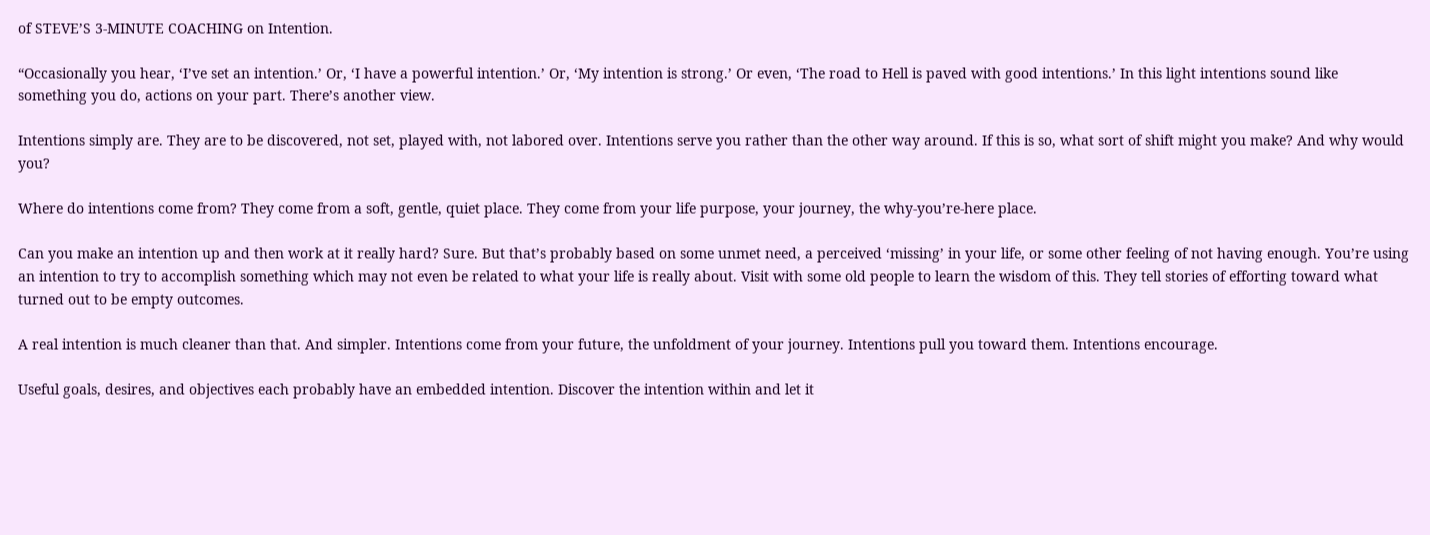of STEVE’S 3-MINUTE COACHING on Intention.

“Occasionally you hear, ‘I’ve set an intention.’ Or, ‘I have a powerful intention.’ Or, ‘My intention is strong.’ Or even, ‘The road to Hell is paved with good intentions.’ In this light intentions sound like something you do, actions on your part. There’s another view.

Intentions simply are. They are to be discovered, not set, played with, not labored over. Intentions serve you rather than the other way around. If this is so, what sort of shift might you make? And why would you?

Where do intentions come from? They come from a soft, gentle, quiet place. They come from your life purpose, your journey, the why-you’re-here place.

Can you make an intention up and then work at it really hard? Sure. But that’s probably based on some unmet need, a perceived ‘missing’ in your life, or some other feeling of not having enough. You’re using an intention to try to accomplish something which may not even be related to what your life is really about. Visit with some old people to learn the wisdom of this. They tell stories of efforting toward what turned out to be empty outcomes.

A real intention is much cleaner than that. And simpler. Intentions come from your future, the unfoldment of your journey. Intentions pull you toward them. Intentions encourage.

Useful goals, desires, and objectives each probably have an embedded intention. Discover the intention within and let it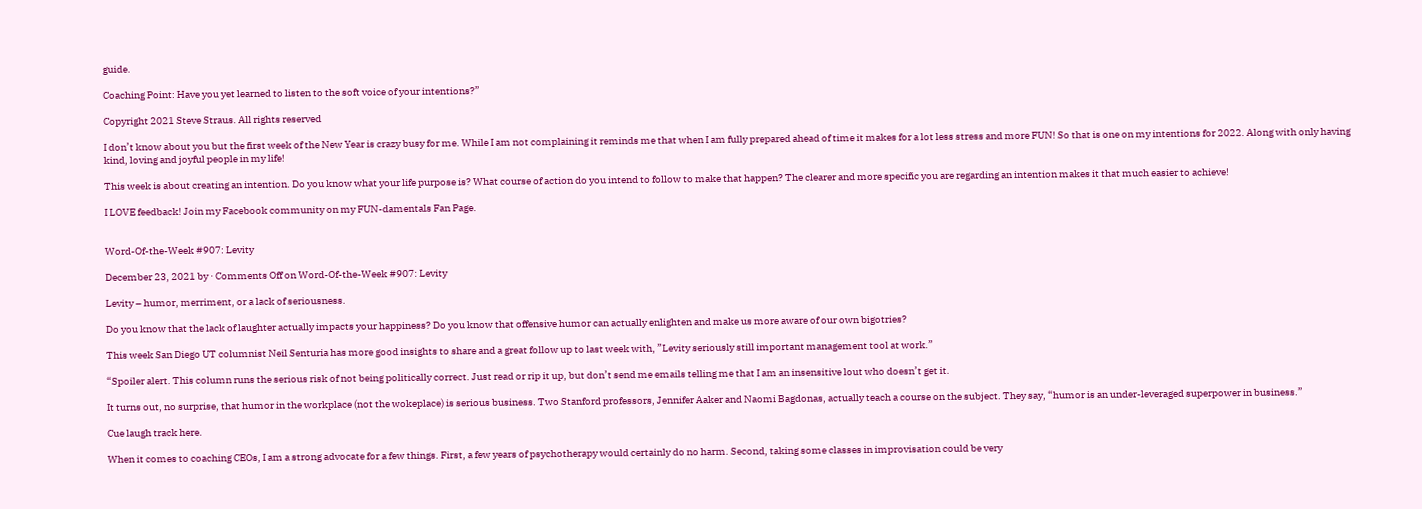guide.

Coaching Point: Have you yet learned to listen to the soft voice of your intentions?”

Copyright 2021 Steve Straus. All rights reserved

I don’t know about you but the first week of the New Year is crazy busy for me. While I am not complaining it reminds me that when I am fully prepared ahead of time it makes for a lot less stress and more FUN! So that is one on my intentions for 2022. Along with only having kind, loving and joyful people in my life!

This week is about creating an intention. Do you know what your life purpose is? What course of action do you intend to follow to make that happen? The clearer and more specific you are regarding an intention makes it that much easier to achieve!

I LOVE feedback! Join my Facebook community on my FUN-damentals Fan Page.


Word-Of-the-Week #907: Levity

December 23, 2021 by · Comments Off on Word-Of-the-Week #907: Levity

Levity – humor, merriment, or a lack of seriousness.

Do you know that the lack of laughter actually impacts your happiness? Do you know that offensive humor can actually enlighten and make us more aware of our own bigotries?

This week San Diego UT columnist Neil Senturia has more good insights to share and a great follow up to last week with, ”Levity seriously still important management tool at work.”

“Spoiler alert. This column runs the serious risk of not being politically correct. Just read or rip it up, but don’t send me emails telling me that I am an insensitive lout who doesn’t get it.

It turns out, no surprise, that humor in the workplace (not the wokeplace) is serious business. Two Stanford professors, Jennifer Aaker and Naomi Bagdonas, actually teach a course on the subject. They say, “humor is an under-leveraged superpower in business.”

Cue laugh track here.

When it comes to coaching CEOs, I am a strong advocate for a few things. First, a few years of psychotherapy would certainly do no harm. Second, taking some classes in improvisation could be very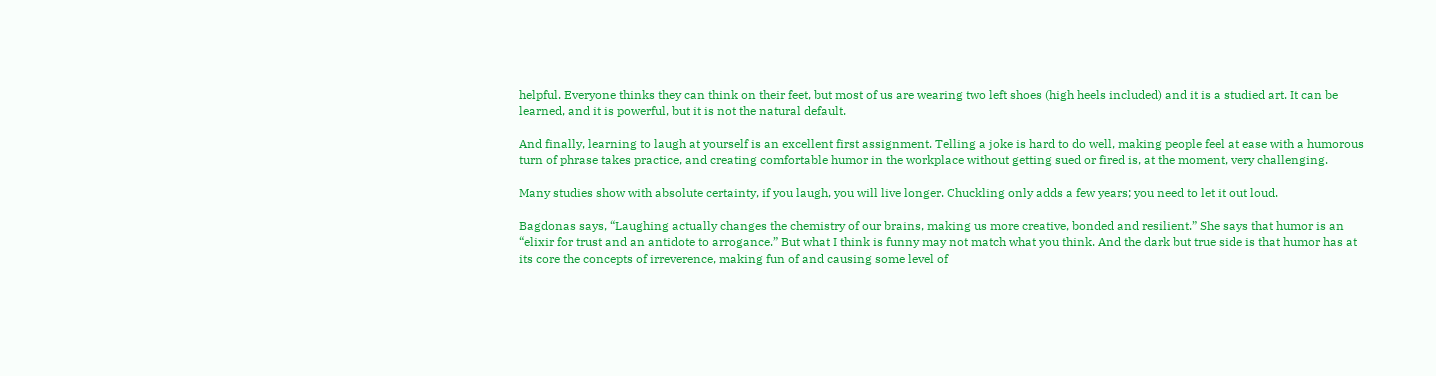helpful. Everyone thinks they can think on their feet, but most of us are wearing two left shoes (high heels included) and it is a studied art. It can be learned, and it is powerful, but it is not the natural default.

And finally, learning to laugh at yourself is an excellent first assignment. Telling a joke is hard to do well, making people feel at ease with a humorous turn of phrase takes practice, and creating comfortable humor in the workplace without getting sued or fired is, at the moment, very challenging.

Many studies show with absolute certainty, if you laugh, you will live longer. Chuckling only adds a few years; you need to let it out loud.

Bagdonas says, “Laughing actually changes the chemistry of our brains, making us more creative, bonded and resilient.” She says that humor is an “elixir for trust and an antidote to arrogance.” But what I think is funny may not match what you think. And the dark but true side is that humor has at its core the concepts of irreverence, making fun of and causing some level of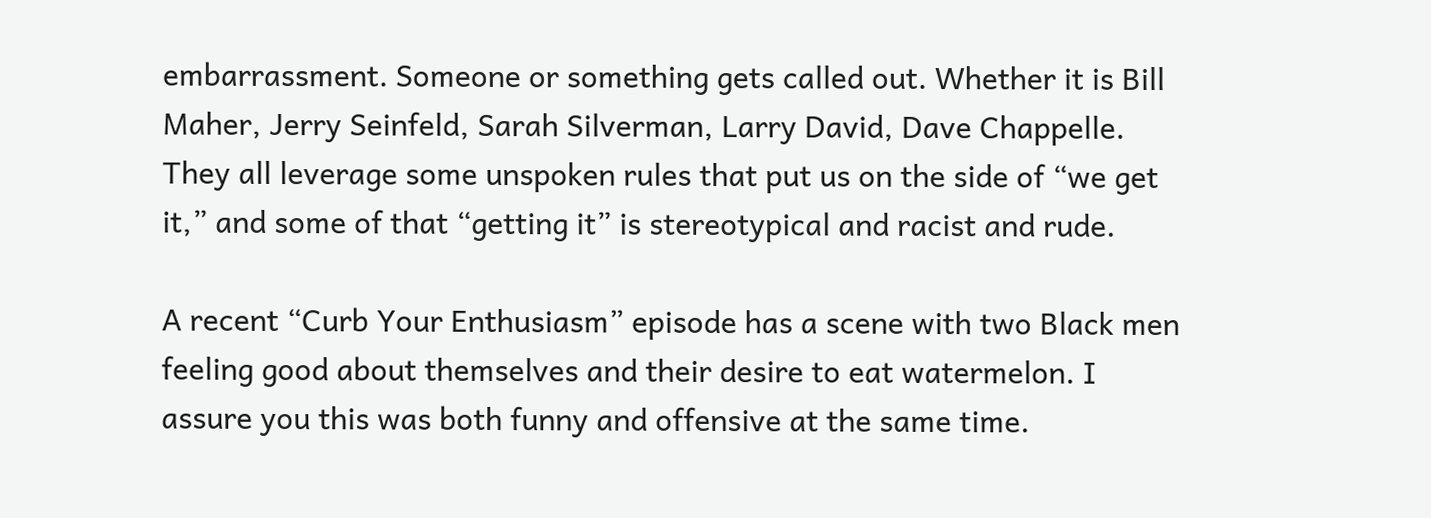embarrassment. Someone or something gets called out. Whether it is Bill Maher, Jerry Seinfeld, Sarah Silverman, Larry David, Dave Chappelle. They all leverage some unspoken rules that put us on the side of “we get it,” and some of that “getting it” is stereotypical and racist and rude.

A recent “Curb Your Enthusiasm” episode has a scene with two Black men feeling good about themselves and their desire to eat watermelon. I assure you this was both funny and offensive at the same time.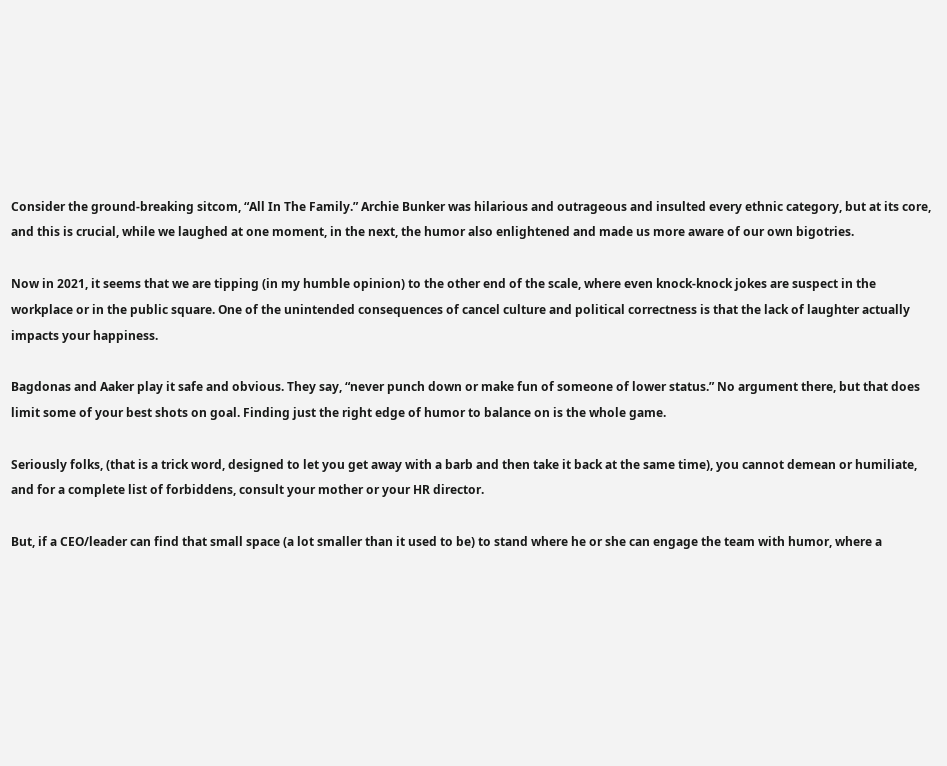Consider the ground-breaking sitcom, “All In The Family.” Archie Bunker was hilarious and outrageous and insulted every ethnic category, but at its core, and this is crucial, while we laughed at one moment, in the next, the humor also enlightened and made us more aware of our own bigotries.

Now in 2021, it seems that we are tipping (in my humble opinion) to the other end of the scale, where even knock-knock jokes are suspect in the workplace or in the public square. One of the unintended consequences of cancel culture and political correctness is that the lack of laughter actually impacts your happiness.

Bagdonas and Aaker play it safe and obvious. They say, “never punch down or make fun of someone of lower status.” No argument there, but that does limit some of your best shots on goal. Finding just the right edge of humor to balance on is the whole game.

Seriously folks, (that is a trick word, designed to let you get away with a barb and then take it back at the same time), you cannot demean or humiliate, and for a complete list of forbiddens, consult your mother or your HR director.

But, if a CEO/leader can find that small space (a lot smaller than it used to be) to stand where he or she can engage the team with humor, where a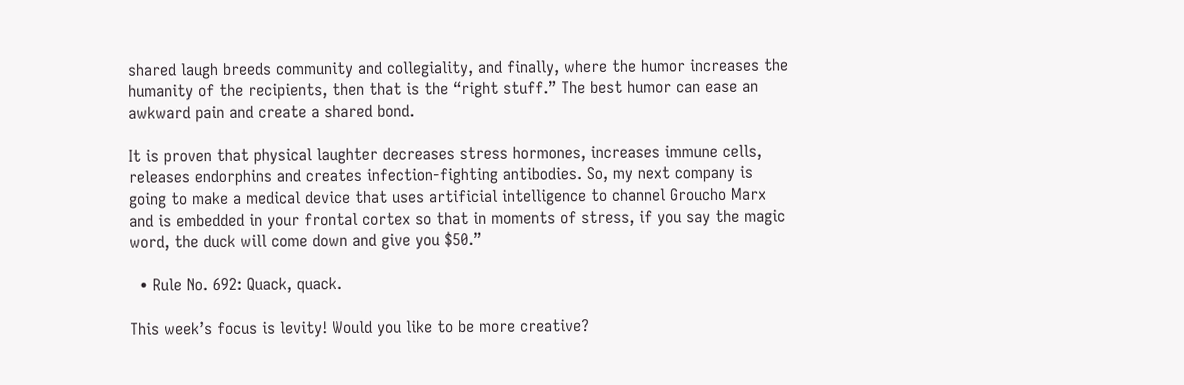shared laugh breeds community and collegiality, and finally, where the humor increases the humanity of the recipients, then that is the “right stuff.” The best humor can ease an awkward pain and create a shared bond.

It is proven that physical laughter decreases stress hormones, increases immune cells, releases endorphins and creates infection-fighting antibodies. So, my next company is going to make a medical device that uses artificial intelligence to channel Groucho Marx and is embedded in your frontal cortex so that in moments of stress, if you say the magic word, the duck will come down and give you $50.”

  • Rule No. 692: Quack, quack.

This week’s focus is levity! Would you like to be more creative?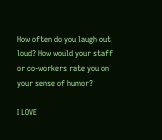How often do you laugh out loud? How would your staff or co-workers rate you on your sense of humor?

I LOVE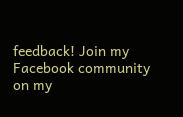feedback! Join my Facebook community on my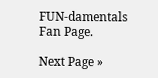FUN-damentals Fan Page.

Next Page »